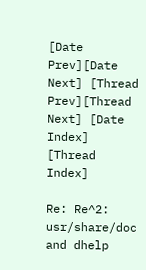[Date Prev][Date Next] [Thread Prev][Thread Next] [Date Index] [Thread Index]

Re: Re^2: usr/share/doc and dhelp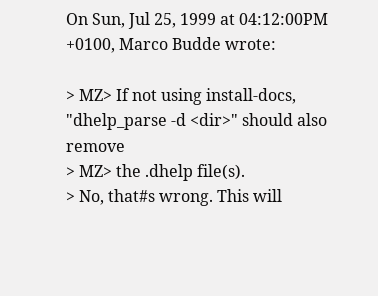On Sun, Jul 25, 1999 at 04:12:00PM +0100, Marco Budde wrote:

> MZ> If not using install-docs, "dhelp_parse -d <dir>" should also remove
> MZ> the .dhelp file(s).
> No, that#s wrong. This will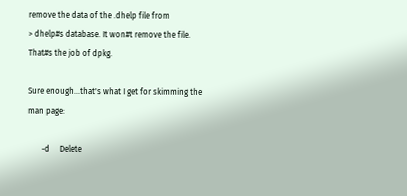remove the data of the .dhelp file from
> dhelp#s database. It won#t remove the file. That#s the job of dpkg.

Sure enough...that's what I get for skimming the man page:

       -d     Delete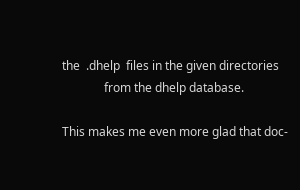the  .dhelp  files in the given directories
              from the dhelp database.

This makes me even more glad that doc-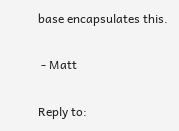base encapsulates this.

 - Matt

Reply to: